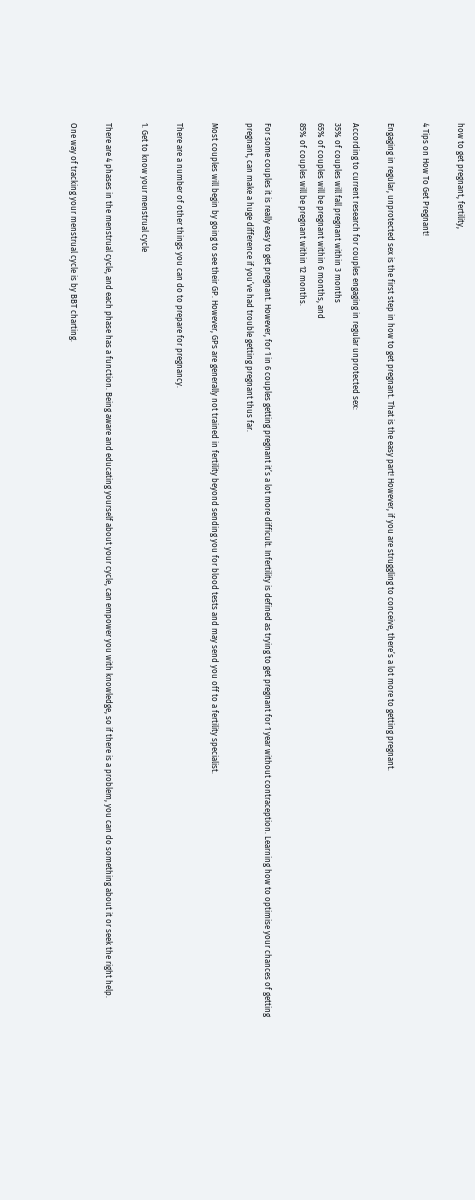how to get pregnant, fertility,

4 Tips on How To Get Pregnant!

Engaging in regular, unprotected sex is the first step in how to get pregnant. That is the easy part! However, if you are struggling to conceive, there’s a lot more to getting pregnant.

According to current research for couples engaging in regular unprotected sex:
35% of couples will fall pregnant within 3 months
65% of couples will be pregnant within 6 months, and
85% of couples will be pregnant within 12 months.

For some couples it is really easy to get pregnant. However, for 1 in 6 couples getting pregnant it’s a lot more difficult. Infertility is defined as trying to get pregnant for 1 year without contraception. Learning how to optimise your chances of getting pregnant, can make a huge difference if you’ve had trouble getting pregnant thus far.

Most couples will begin by going to see their GP. However, GPs are generally not trained in fertility beyond sending you for blood tests and may send you off to a fertility specialist.

There are a number of other things you can do to prepare for pregnancy.

1. Get to know your menstrual cycle

There are 4 phases in the menstrual cycle, and each phase has a function. Being aware and educating yourself about your cycle, can empower you with knowledge, so if there is a problem, you can do something about it or seek the right help.

One way of tracking your menstrual cycle is by BBT charting.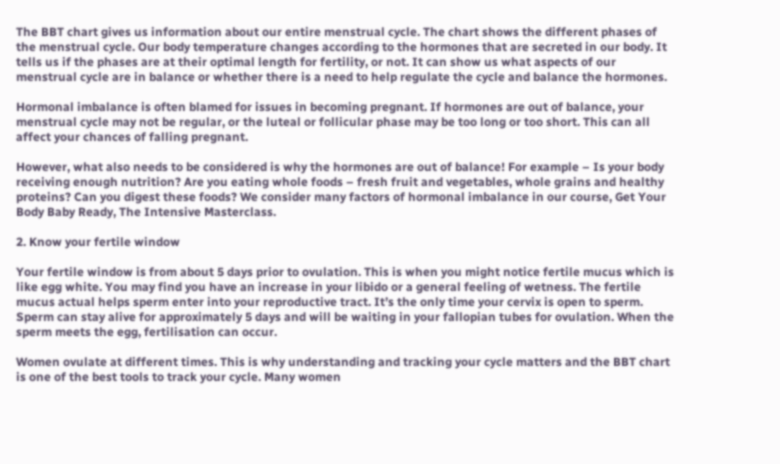The BBT chart gives us information about our entire menstrual cycle. The chart shows the different phases of the menstrual cycle. Our body temperature changes according to the hormones that are secreted in our body. It tells us if the phases are at their optimal length for fertility, or not. It can show us what aspects of our menstrual cycle are in balance or whether there is a need to help regulate the cycle and balance the hormones.

Hormonal imbalance is often blamed for issues in becoming pregnant. If hormones are out of balance, your menstrual cycle may not be regular, or the luteal or follicular phase may be too long or too short. This can all affect your chances of falling pregnant.

However, what also needs to be considered is why the hormones are out of balance! For example – Is your body receiving enough nutrition? Are you eating whole foods – fresh fruit and vegetables, whole grains and healthy proteins? Can you digest these foods? We consider many factors of hormonal imbalance in our course, Get Your Body Baby Ready, The Intensive Masterclass.

2. Know your fertile window

Your fertile window is from about 5 days prior to ovulation. This is when you might notice fertile mucus which is like egg white. You may find you have an increase in your libido or a general feeling of wetness. The fertile mucus actual helps sperm enter into your reproductive tract. It’s the only time your cervix is open to sperm. Sperm can stay alive for approximately 5 days and will be waiting in your fallopian tubes for ovulation. When the sperm meets the egg, fertilisation can occur.

Women ovulate at different times. This is why understanding and tracking your cycle matters and the BBT chart is one of the best tools to track your cycle. Many women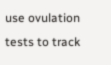use ovulation tests to track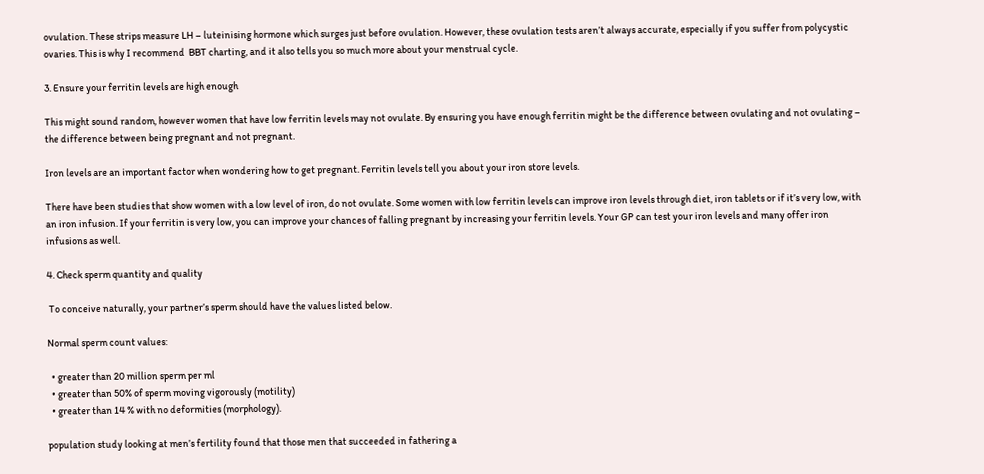ovulation. These strips measure LH – luteinising hormone which surges just before ovulation. However, these ovulation tests aren’t always accurate, especially if you suffer from polycystic ovaries. This is why I recommend  BBT charting, and it also tells you so much more about your menstrual cycle.

3. Ensure your ferritin levels are high enough

This might sound random, however women that have low ferritin levels may not ovulate. By ensuring you have enough ferritin might be the difference between ovulating and not ovulating – the difference between being pregnant and not pregnant.

Iron levels are an important factor when wondering how to get pregnant. Ferritin levels tell you about your iron store levels.

There have been studies that show women with a low level of iron, do not ovulate. Some women with low ferritin levels can improve iron levels through diet, iron tablets or if it’s very low, with an iron infusion. If your ferritin is very low, you can improve your chances of falling pregnant by increasing your ferritin levels. Your GP can test your iron levels and many offer iron infusions as well.

4. Check sperm quantity and quality

 To conceive naturally, your partner’s sperm should have the values listed below.

Normal sperm count values:

  • greater than 20 million sperm per ml
  • greater than 50% of sperm moving vigorously (motility)
  • greater than 14 % with no deformities (morphology).

population study looking at men’s fertility found that those men that succeeded in fathering a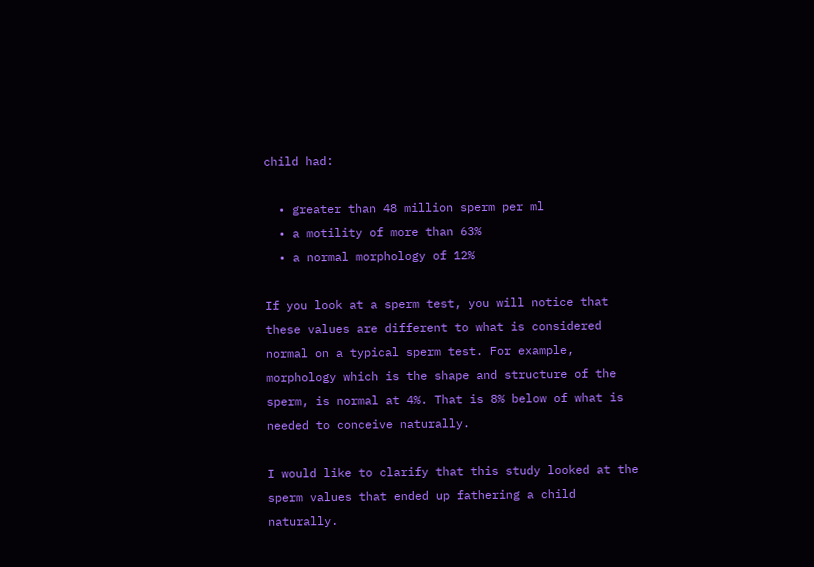child had:

  • greater than 48 million sperm per ml
  • a motility of more than 63%
  • a normal morphology of 12%

If you look at a sperm test, you will notice that these values are different to what is considered normal on a typical sperm test. For example, morphology which is the shape and structure of the sperm, is normal at 4%. That is 8% below of what is needed to conceive naturally.

I would like to clarify that this study looked at the sperm values that ended up fathering a child naturally.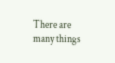There are many things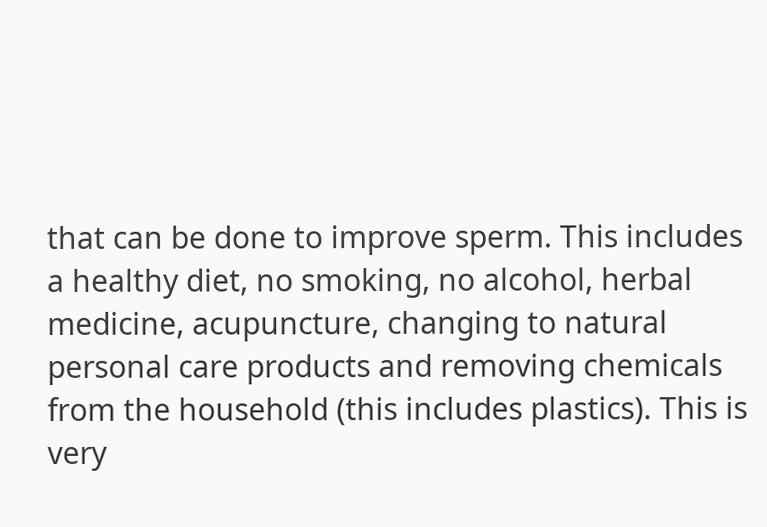that can be done to improve sperm. This includes a healthy diet, no smoking, no alcohol, herbal medicine, acupuncture, changing to natural personal care products and removing chemicals from the household (this includes plastics). This is very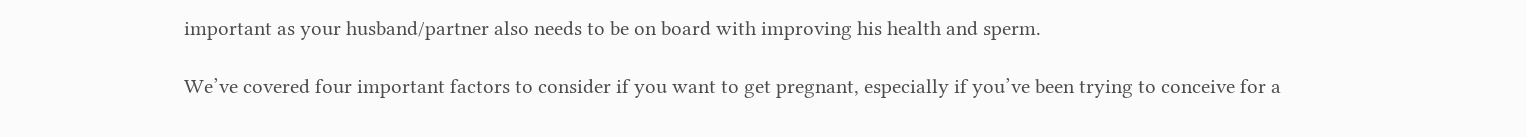important as your husband/partner also needs to be on board with improving his health and sperm.

We’ve covered four important factors to consider if you want to get pregnant, especially if you’ve been trying to conceive for a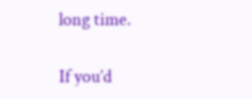long time.

If you’d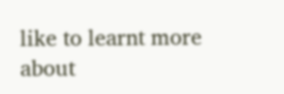like to learnt more about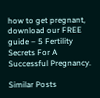how to get pregnant, download our FREE guide – 5 Fertility Secrets For A Successful Pregnancy.

Similar Posts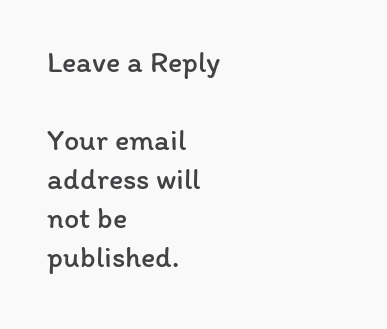Leave a Reply

Your email address will not be published.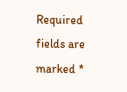Required fields are marked *